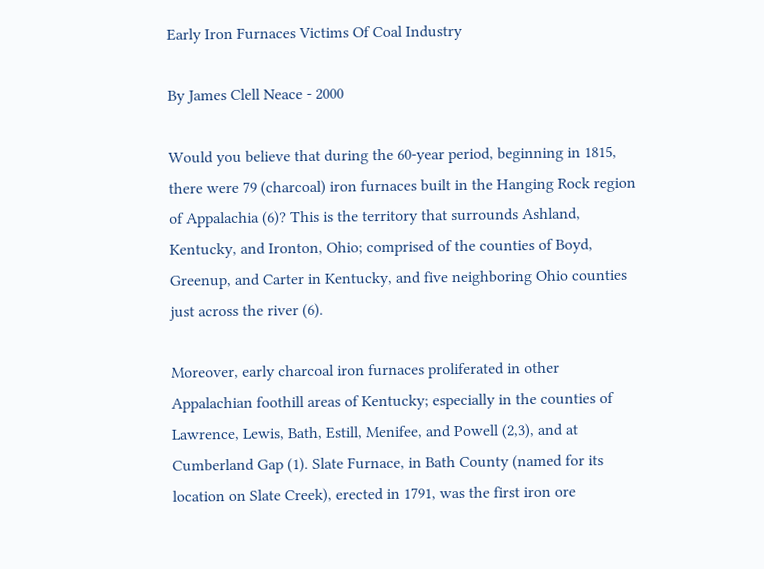Early Iron Furnaces Victims Of Coal Industry

By James Clell Neace - 2000

Would you believe that during the 60-year period, beginning in 1815, there were 79 (charcoal) iron furnaces built in the Hanging Rock region of Appalachia (6)? This is the territory that surrounds Ashland, Kentucky, and Ironton, Ohio; comprised of the counties of Boyd, Greenup, and Carter in Kentucky, and five neighboring Ohio counties just across the river (6).

Moreover, early charcoal iron furnaces proliferated in other Appalachian foothill areas of Kentucky; especially in the counties of Lawrence, Lewis, Bath, Estill, Menifee, and Powell (2,3), and at Cumberland Gap (1). Slate Furnace, in Bath County (named for its location on Slate Creek), erected in 1791, was the first iron ore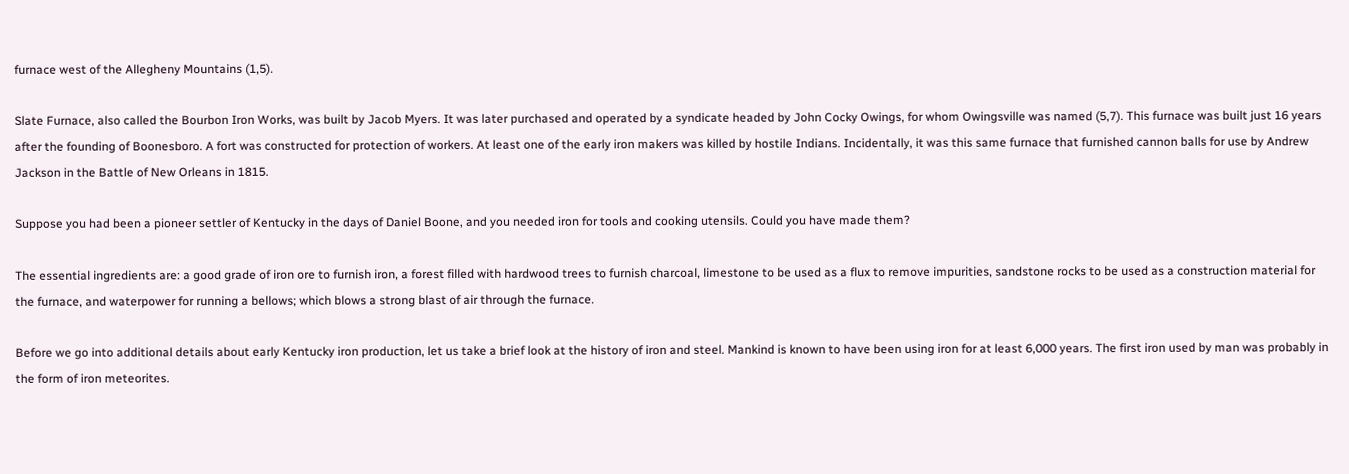furnace west of the Allegheny Mountains (1,5).

Slate Furnace, also called the Bourbon Iron Works, was built by Jacob Myers. It was later purchased and operated by a syndicate headed by John Cocky Owings, for whom Owingsville was named (5,7). This furnace was built just 16 years after the founding of Boonesboro. A fort was constructed for protection of workers. At least one of the early iron makers was killed by hostile Indians. Incidentally, it was this same furnace that furnished cannon balls for use by Andrew Jackson in the Battle of New Orleans in 1815.

Suppose you had been a pioneer settler of Kentucky in the days of Daniel Boone, and you needed iron for tools and cooking utensils. Could you have made them?

The essential ingredients are: a good grade of iron ore to furnish iron, a forest filled with hardwood trees to furnish charcoal, limestone to be used as a flux to remove impurities, sandstone rocks to be used as a construction material for the furnace, and waterpower for running a bellows; which blows a strong blast of air through the furnace.

Before we go into additional details about early Kentucky iron production, let us take a brief look at the history of iron and steel. Mankind is known to have been using iron for at least 6,000 years. The first iron used by man was probably in the form of iron meteorites.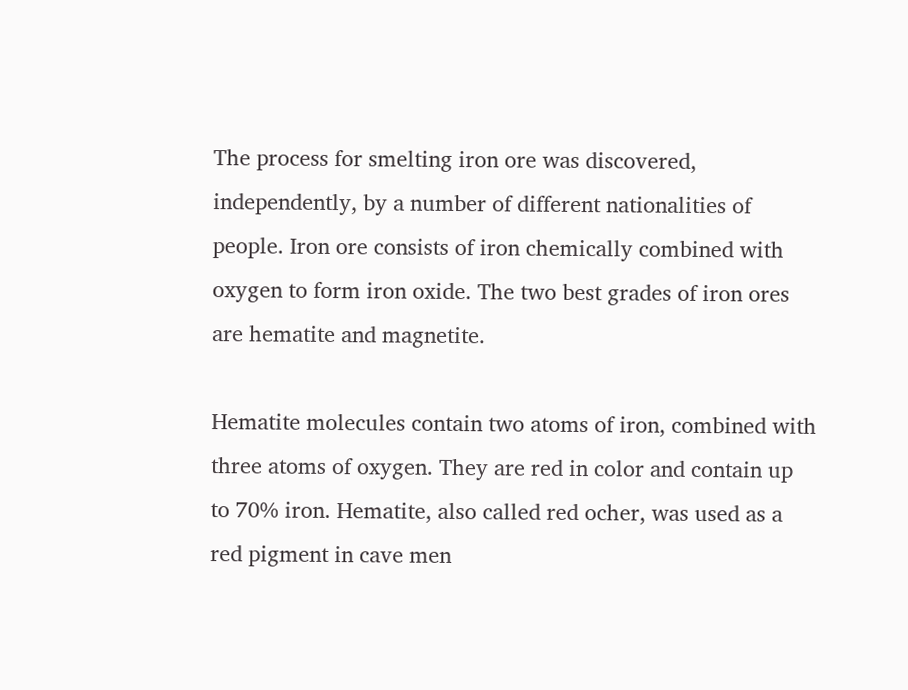The process for smelting iron ore was discovered, independently, by a number of different nationalities of people. Iron ore consists of iron chemically combined with oxygen to form iron oxide. The two best grades of iron ores are hematite and magnetite.

Hematite molecules contain two atoms of iron, combined with three atoms of oxygen. They are red in color and contain up to 70% iron. Hematite, also called red ocher, was used as a red pigment in cave men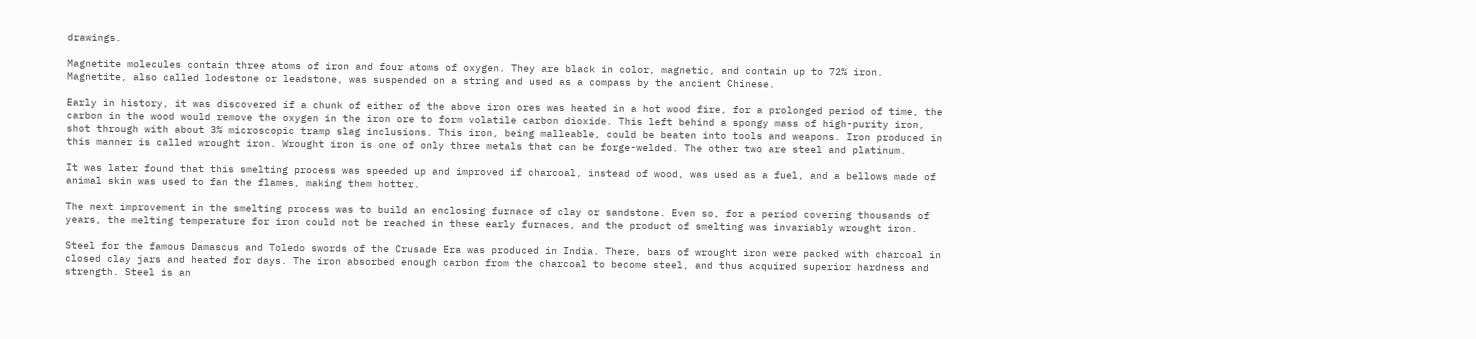drawings.

Magnetite molecules contain three atoms of iron and four atoms of oxygen. They are black in color, magnetic, and contain up to 72% iron. Magnetite, also called lodestone or leadstone, was suspended on a string and used as a compass by the ancient Chinese.

Early in history, it was discovered if a chunk of either of the above iron ores was heated in a hot wood fire, for a prolonged period of time, the carbon in the wood would remove the oxygen in the iron ore to form volatile carbon dioxide. This left behind a spongy mass of high-purity iron, shot through with about 3% microscopic tramp slag inclusions. This iron, being malleable, could be beaten into tools and weapons. Iron produced in this manner is called wrought iron. Wrought iron is one of only three metals that can be forge-welded. The other two are steel and platinum.

It was later found that this smelting process was speeded up and improved if charcoal, instead of wood, was used as a fuel, and a bellows made of animal skin was used to fan the flames, making them hotter.

The next improvement in the smelting process was to build an enclosing furnace of clay or sandstone. Even so, for a period covering thousands of years, the melting temperature for iron could not be reached in these early furnaces, and the product of smelting was invariably wrought iron.

Steel for the famous Damascus and Toledo swords of the Crusade Era was produced in India. There, bars of wrought iron were packed with charcoal in closed clay jars and heated for days. The iron absorbed enough carbon from the charcoal to become steel, and thus acquired superior hardness and strength. Steel is an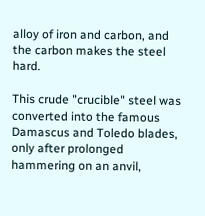alloy of iron and carbon, and the carbon makes the steel hard.

This crude "crucible" steel was converted into the famous Damascus and Toledo blades, only after prolonged hammering on an anvil,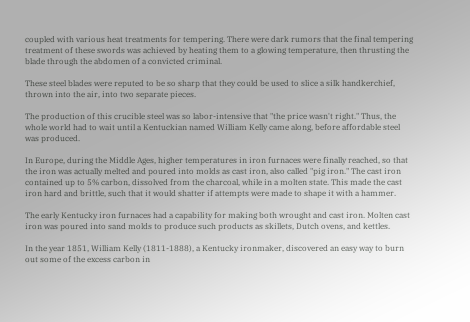coupled with various heat treatments for tempering. There were dark rumors that the final tempering treatment of these swords was achieved by heating them to a glowing temperature, then thrusting the blade through the abdomen of a convicted criminal.

These steel blades were reputed to be so sharp that they could be used to slice a silk handkerchief, thrown into the air, into two separate pieces.

The production of this crucible steel was so labor-intensive that "the price wasn't right." Thus, the whole world had to wait until a Kentuckian named William Kelly came along, before affordable steel was produced.

In Europe, during the Middle Ages, higher temperatures in iron furnaces were finally reached, so that the iron was actually melted and poured into molds as cast iron, also called "pig iron." The cast iron contained up to 5% carbon, dissolved from the charcoal, while in a molten state. This made the cast iron hard and brittle, such that it would shatter if attempts were made to shape it with a hammer.

The early Kentucky iron furnaces had a capability for making both wrought and cast iron. Molten cast iron was poured into sand molds to produce such products as skillets, Dutch ovens, and kettles.

In the year 1851, William Kelly (1811-1888), a Kentucky ironmaker, discovered an easy way to burn out some of the excess carbon in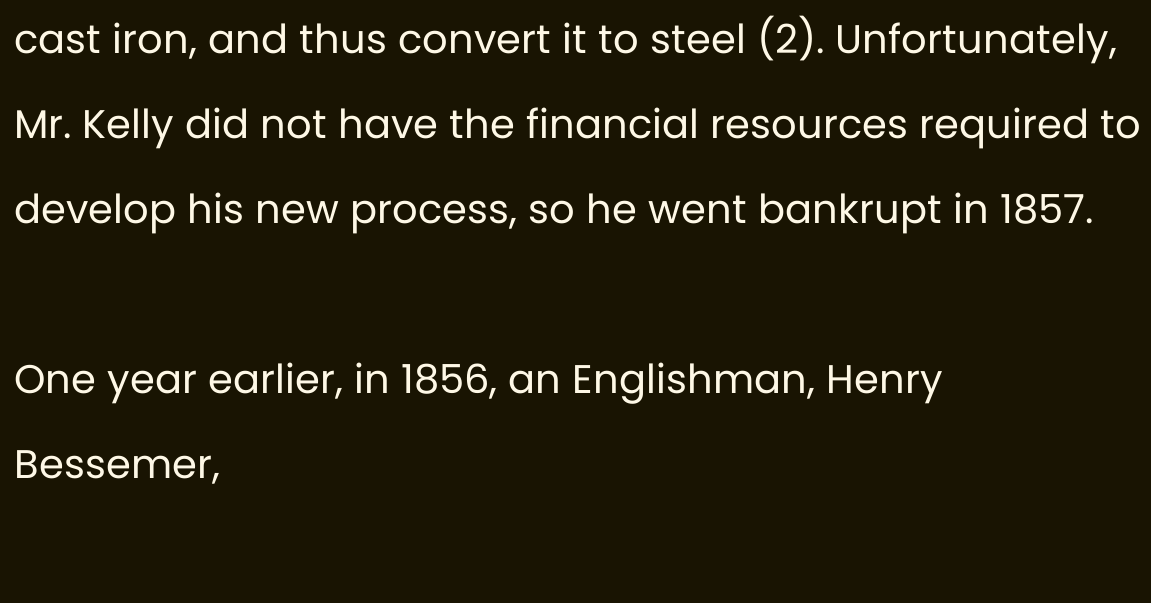cast iron, and thus convert it to steel (2). Unfortunately, Mr. Kelly did not have the financial resources required to develop his new process, so he went bankrupt in 1857.

One year earlier, in 1856, an Englishman, Henry Bessemer,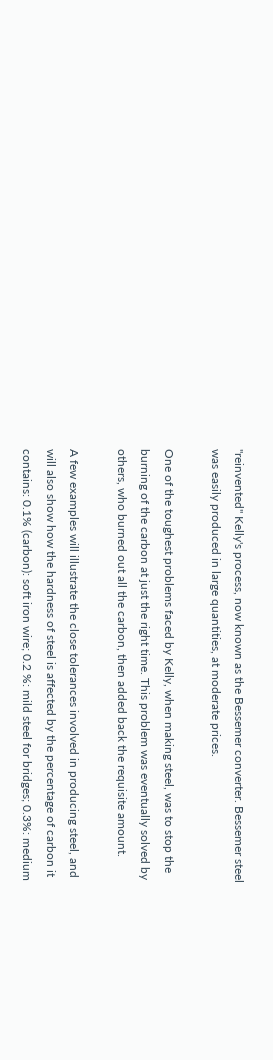"reinvented" Kelly's process, now known as the Bessemer converter. Bessemer steel was easily produced in large quantities, at moderate prices.

One of the toughest problems faced by Kelly, when making steel, was to stop the burning of the carbon at just the right time. This problem was eventually solved by others, who burned out all the carbon, then added back the requisite amount.

A few examples will illustrate the close tolerances involved in producing steel, and will also show how the hardness of steel is affected by the percentage of carbon it contains: 0.1% (carbon): soft iron wire; 0.2 %: mild steel for bridges; 0.3%: medium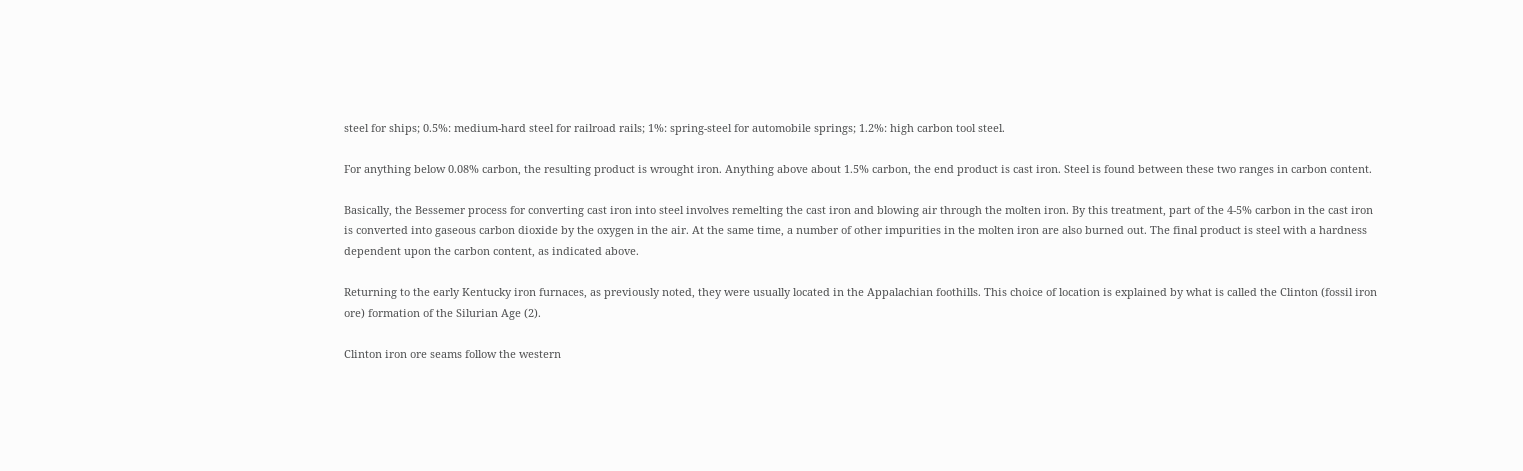steel for ships; 0.5%: medium-hard steel for railroad rails; 1%: spring-steel for automobile springs; 1.2%: high carbon tool steel.

For anything below 0.08% carbon, the resulting product is wrought iron. Anything above about 1.5% carbon, the end product is cast iron. Steel is found between these two ranges in carbon content.

Basically, the Bessemer process for converting cast iron into steel involves remelting the cast iron and blowing air through the molten iron. By this treatment, part of the 4-5% carbon in the cast iron is converted into gaseous carbon dioxide by the oxygen in the air. At the same time, a number of other impurities in the molten iron are also burned out. The final product is steel with a hardness dependent upon the carbon content, as indicated above.

Returning to the early Kentucky iron furnaces, as previously noted, they were usually located in the Appalachian foothills. This choice of location is explained by what is called the Clinton (fossil iron ore) formation of the Silurian Age (2).

Clinton iron ore seams follow the western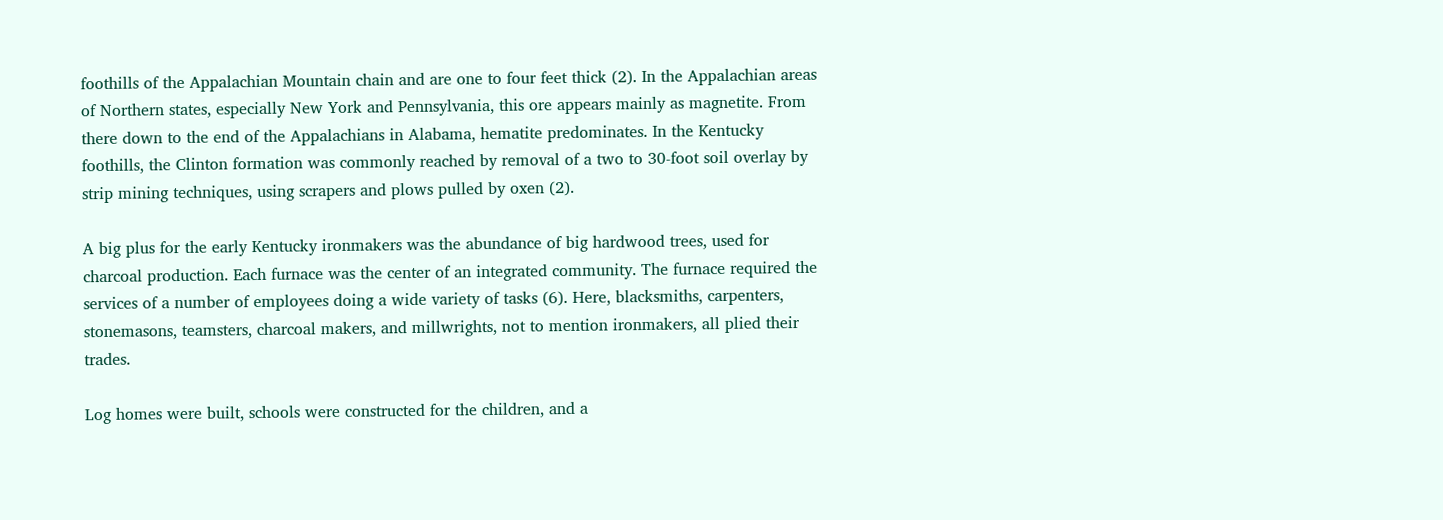foothills of the Appalachian Mountain chain and are one to four feet thick (2). In the Appalachian areas of Northern states, especially New York and Pennsylvania, this ore appears mainly as magnetite. From there down to the end of the Appalachians in Alabama, hematite predominates. In the Kentucky foothills, the Clinton formation was commonly reached by removal of a two to 30-foot soil overlay by strip mining techniques, using scrapers and plows pulled by oxen (2).

A big plus for the early Kentucky ironmakers was the abundance of big hardwood trees, used for charcoal production. Each furnace was the center of an integrated community. The furnace required the services of a number of employees doing a wide variety of tasks (6). Here, blacksmiths, carpenters, stonemasons, teamsters, charcoal makers, and millwrights, not to mention ironmakers, all plied their trades.

Log homes were built, schools were constructed for the children, and a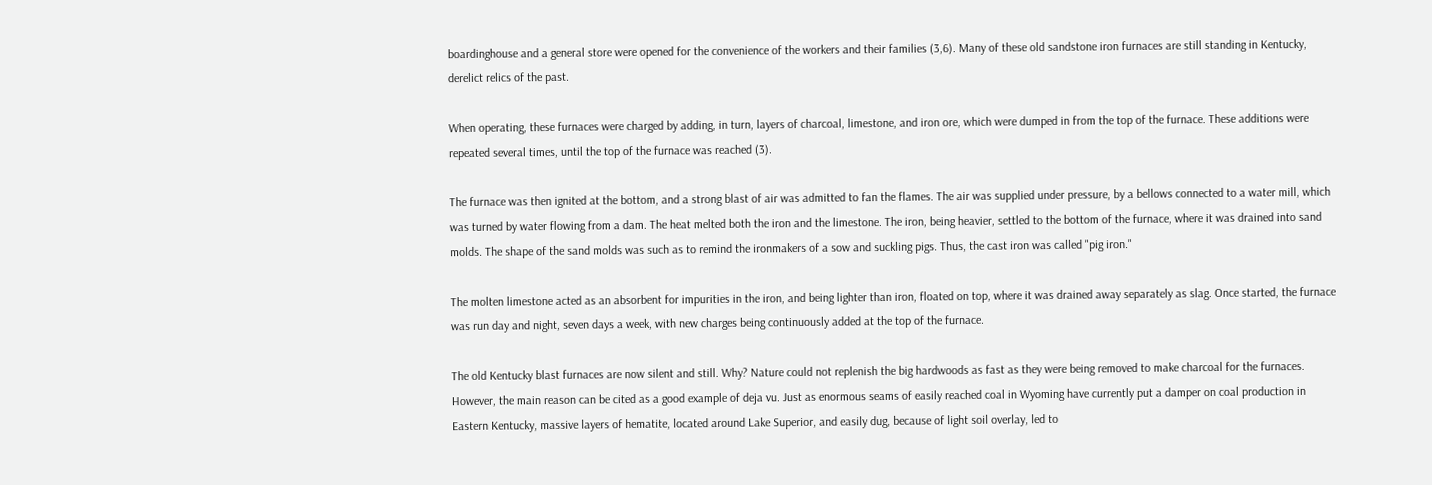boardinghouse and a general store were opened for the convenience of the workers and their families (3,6). Many of these old sandstone iron furnaces are still standing in Kentucky, derelict relics of the past.

When operating, these furnaces were charged by adding, in turn, layers of charcoal, limestone, and iron ore, which were dumped in from the top of the furnace. These additions were repeated several times, until the top of the furnace was reached (3).

The furnace was then ignited at the bottom, and a strong blast of air was admitted to fan the flames. The air was supplied under pressure, by a bellows connected to a water mill, which was turned by water flowing from a dam. The heat melted both the iron and the limestone. The iron, being heavier, settled to the bottom of the furnace, where it was drained into sand molds. The shape of the sand molds was such as to remind the ironmakers of a sow and suckling pigs. Thus, the cast iron was called "pig iron."

The molten limestone acted as an absorbent for impurities in the iron, and being lighter than iron, floated on top, where it was drained away separately as slag. Once started, the furnace was run day and night, seven days a week, with new charges being continuously added at the top of the furnace.

The old Kentucky blast furnaces are now silent and still. Why? Nature could not replenish the big hardwoods as fast as they were being removed to make charcoal for the furnaces. However, the main reason can be cited as a good example of deja vu. Just as enormous seams of easily reached coal in Wyoming have currently put a damper on coal production in Eastern Kentucky, massive layers of hematite, located around Lake Superior, and easily dug, because of light soil overlay, led to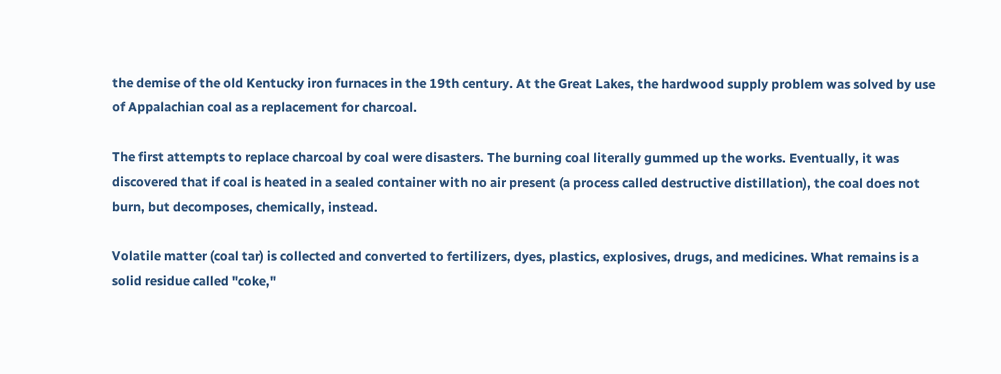the demise of the old Kentucky iron furnaces in the 19th century. At the Great Lakes, the hardwood supply problem was solved by use of Appalachian coal as a replacement for charcoal.

The first attempts to replace charcoal by coal were disasters. The burning coal literally gummed up the works. Eventually, it was discovered that if coal is heated in a sealed container with no air present (a process called destructive distillation), the coal does not burn, but decomposes, chemically, instead.

Volatile matter (coal tar) is collected and converted to fertilizers, dyes, plastics, explosives, drugs, and medicines. What remains is a solid residue called "coke,"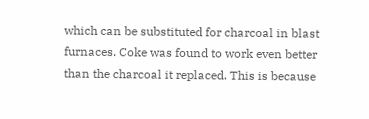which can be substituted for charcoal in blast furnaces. Coke was found to work even better than the charcoal it replaced. This is because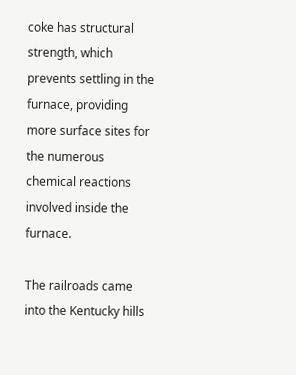coke has structural strength, which prevents settling in the furnace, providing more surface sites for the numerous chemical reactions involved inside the furnace.

The railroads came into the Kentucky hills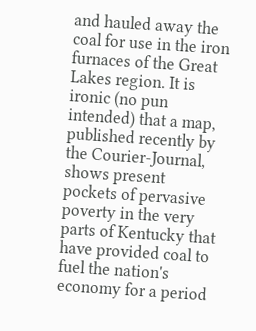and hauled away the coal for use in the iron furnaces of the Great Lakes region. It is ironic (no pun intended) that a map, published recently by the Courier-Journal, shows present pockets of pervasive poverty in the very parts of Kentucky that have provided coal to fuel the nation's economy for a period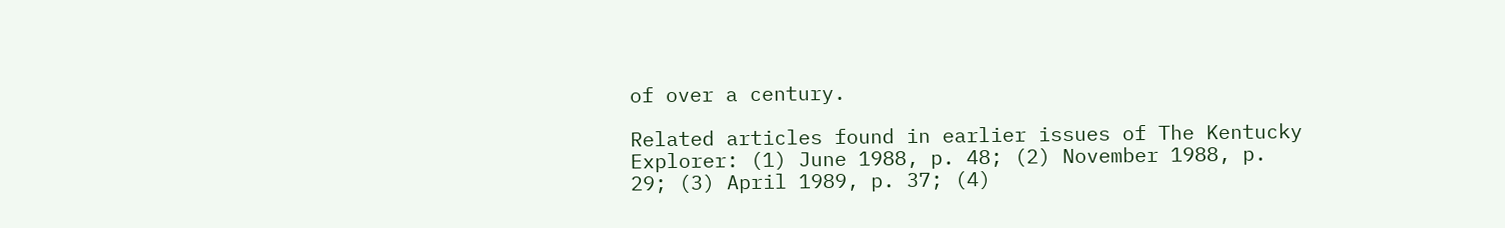of over a century.

Related articles found in earlier issues of The Kentucky Explorer: (1) June 1988, p. 48; (2) November 1988, p. 29; (3) April 1989, p. 37; (4)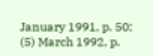January 1991, p. 50; (5) March 1992, p.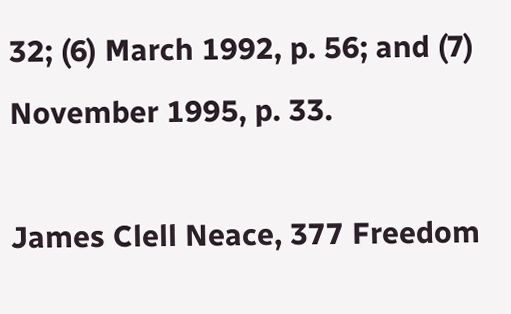32; (6) March 1992, p. 56; and (7) November 1995, p. 33.

James Clell Neace, 377 Freedom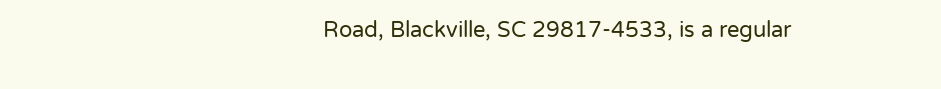Road, Blackville, SC 29817-4533, is a regular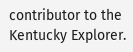contributor to the Kentucky Explorer.